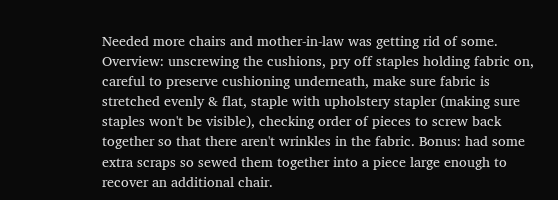Needed more chairs and mother-in-law was getting rid of some. Overview: unscrewing the cushions, pry off staples holding fabric on, careful to preserve cushioning underneath, make sure fabric is stretched evenly & flat, staple with upholstery stapler (making sure staples won't be visible), checking order of pieces to screw back together so that there aren't wrinkles in the fabric. Bonus: had some extra scraps so sewed them together into a piece large enough to recover an additional chair.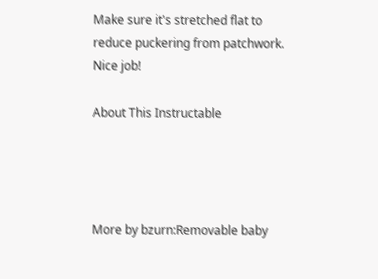Make sure it's stretched flat to reduce puckering from patchwork.
Nice job!

About This Instructable




More by bzurn:Removable baby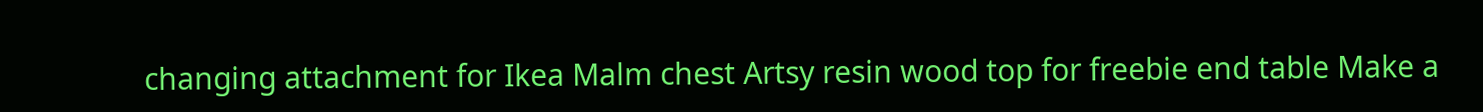changing attachment for Ikea Malm chest Artsy resin wood top for freebie end table Make a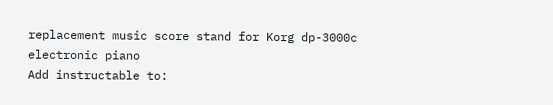replacement music score stand for Korg dp-3000c electronic piano
Add instructable to: